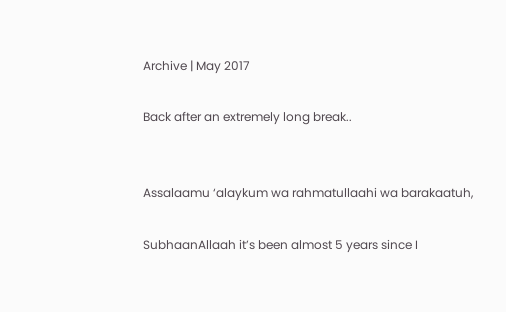Archive | May 2017

Back after an extremely long break..


Assalaamu ‘alaykum wa rahmatullaahi wa barakaatuh,

SubhaanAllaah it’s been almost 5 years since I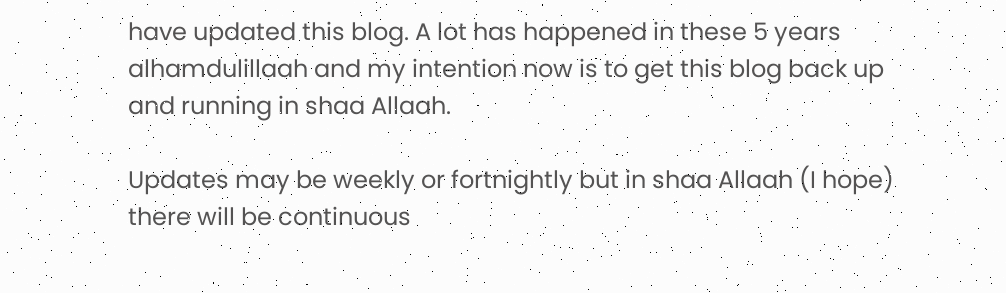have updated this blog. A lot has happened in these 5 years alhamdulillaah and my intention now is to get this blog back up and running in shaa Allaah.

Updates may be weekly or fortnightly but in shaa Allaah (I hope) there will be continuous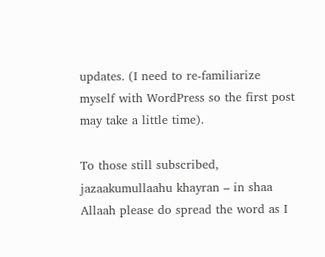updates. (I need to re-familiarize myself with WordPress so the first post may take a little time).

To those still subscribed, jazaakumullaahu khayran – in shaa Allaah please do spread the word as I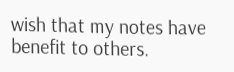wish that my notes have benefit to others.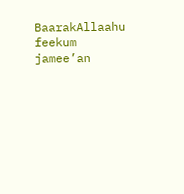BaarakAllaahu feekum jamee’an